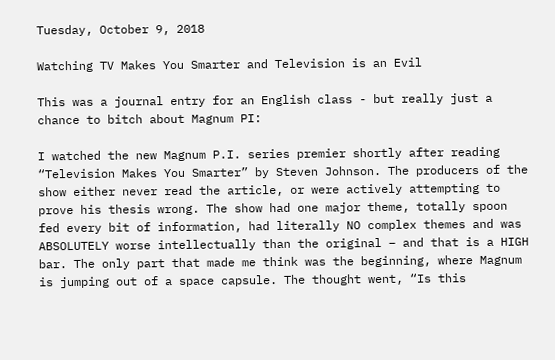Tuesday, October 9, 2018

Watching TV Makes You Smarter and Television is an Evil

This was a journal entry for an English class - but really just a chance to bitch about Magnum PI:

I watched the new Magnum P.I. series premier shortly after reading “Television Makes You Smarter” by Steven Johnson. The producers of the show either never read the article, or were actively attempting to prove his thesis wrong. The show had one major theme, totally spoon fed every bit of information, had literally NO complex themes and was ABSOLUTELY worse intellectually than the original – and that is a HIGH bar. The only part that made me think was the beginning, where Magnum is jumping out of a space capsule. The thought went, “Is this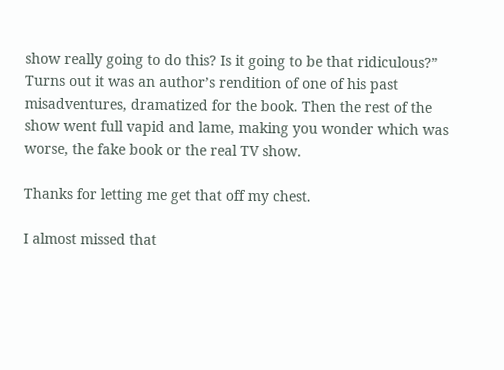show really going to do this? Is it going to be that ridiculous?” Turns out it was an author’s rendition of one of his past misadventures, dramatized for the book. Then the rest of the show went full vapid and lame, making you wonder which was worse, the fake book or the real TV show.

Thanks for letting me get that off my chest.

I almost missed that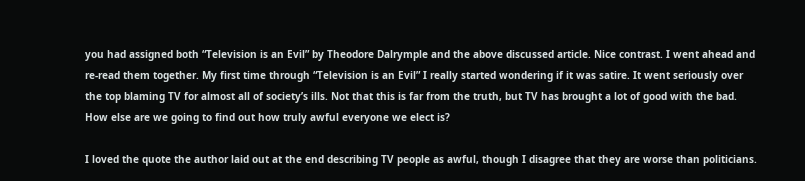you had assigned both “Television is an Evil” by Theodore Dalrymple and the above discussed article. Nice contrast. I went ahead and re-read them together. My first time through “Television is an Evil” I really started wondering if it was satire. It went seriously over the top blaming TV for almost all of society’s ills. Not that this is far from the truth, but TV has brought a lot of good with the bad. How else are we going to find out how truly awful everyone we elect is?

I loved the quote the author laid out at the end describing TV people as awful, though I disagree that they are worse than politicians.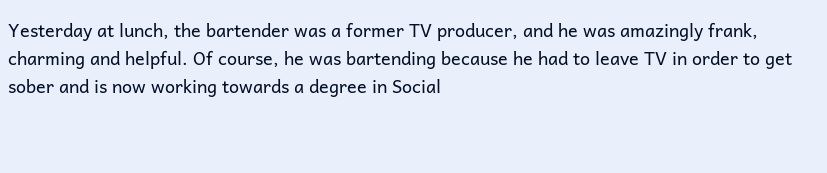Yesterday at lunch, the bartender was a former TV producer, and he was amazingly frank, charming and helpful. Of course, he was bartending because he had to leave TV in order to get sober and is now working towards a degree in Social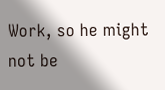Work, so he might not be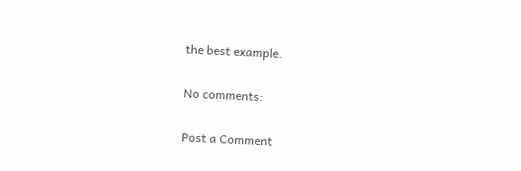the best example.

No comments:

Post a Comment